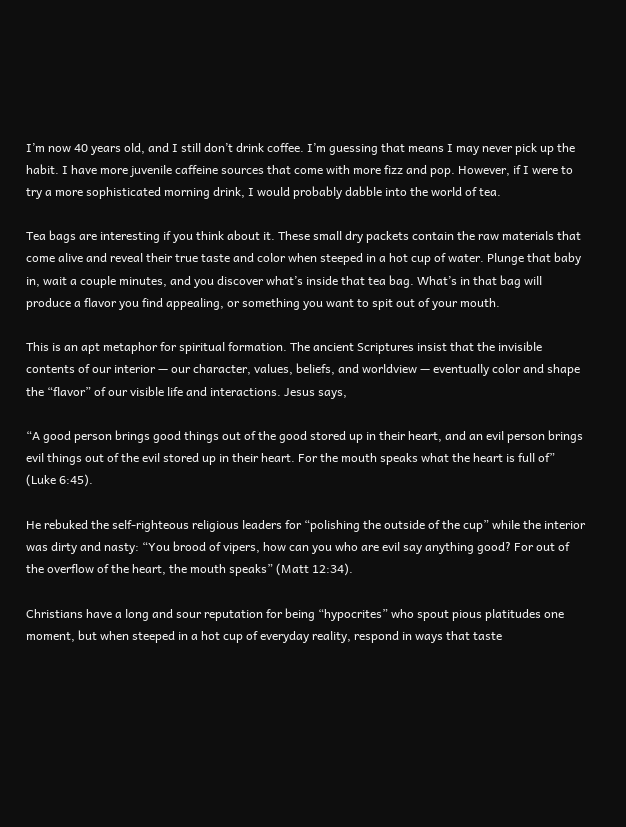I’m now 40 years old, and I still don’t drink coffee. I’m guessing that means I may never pick up the habit. I have more juvenile caffeine sources that come with more fizz and pop. However, if I were to try a more sophisticated morning drink, I would probably dabble into the world of tea.

Tea bags are interesting if you think about it. These small dry packets contain the raw materials that come alive and reveal their true taste and color when steeped in a hot cup of water. Plunge that baby in, wait a couple minutes, and you discover what’s inside that tea bag. What’s in that bag will produce a flavor you find appealing, or something you want to spit out of your mouth.

This is an apt metaphor for spiritual formation. The ancient Scriptures insist that the invisible contents of our interior — our character, values, beliefs, and worldview — eventually color and shape the “flavor” of our visible life and interactions. Jesus says,

“A good person brings good things out of the good stored up in their heart, and an evil person brings evil things out of the evil stored up in their heart. For the mouth speaks what the heart is full of” (Luke 6:45).

He rebuked the self-righteous religious leaders for “polishing the outside of the cup” while the interior was dirty and nasty: “You brood of vipers, how can you who are evil say anything good? For out of the overflow of the heart, the mouth speaks” (Matt 12:34).

Christians have a long and sour reputation for being “hypocrites” who spout pious platitudes one moment, but when steeped in a hot cup of everyday reality, respond in ways that taste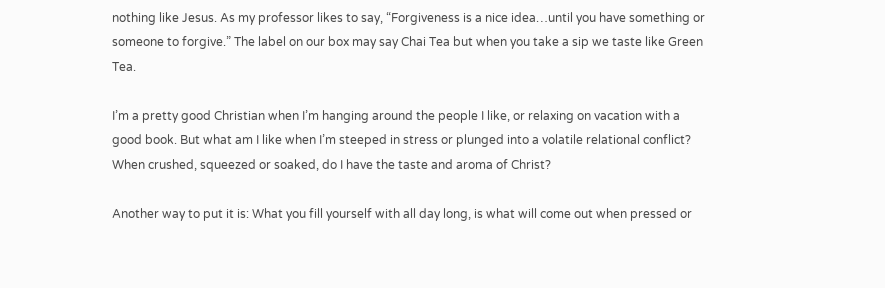nothing like Jesus. As my professor likes to say, “Forgiveness is a nice idea…until you have something or someone to forgive.” The label on our box may say Chai Tea but when you take a sip we taste like Green Tea.

I’m a pretty good Christian when I’m hanging around the people I like, or relaxing on vacation with a good book. But what am I like when I’m steeped in stress or plunged into a volatile relational conflict? When crushed, squeezed or soaked, do I have the taste and aroma of Christ?

Another way to put it is: What you fill yourself with all day long, is what will come out when pressed or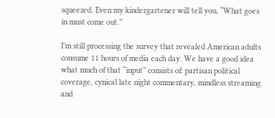squeezed. Even my kindergartener will tell you, “What goes in must come out.”

I’m still processing the survey that revealed American adults consume 11 hours of media each day. We have a good idea what much of that “input” consists of: partisan political coverage, cynical late night commentary, mindless streaming and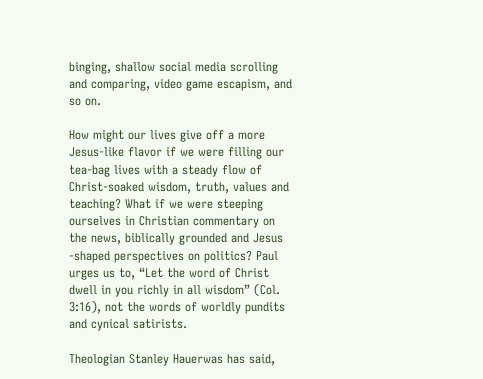binging, shallow social media scrolling and comparing, video game escapism, and so on.

How might our lives give off a more Jesus-like flavor if we were filling our tea-bag lives with a steady flow of Christ-soaked wisdom, truth, values and teaching? What if we were steeping ourselves in Christian commentary on the news, biblically grounded and Jesus -shaped perspectives on politics? Paul urges us to, “Let the word of Christ dwell in you richly in all wisdom” (Col. 3:16), not the words of worldly pundits and cynical satirists.

Theologian Stanley Hauerwas has said,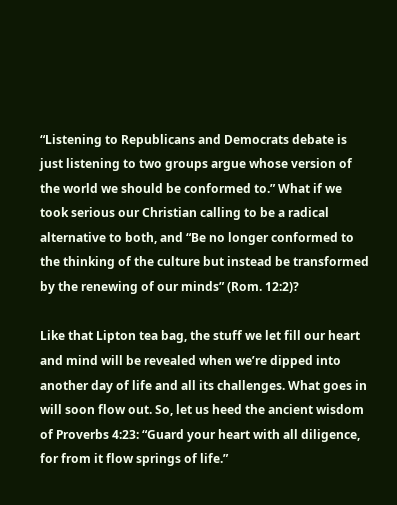“Listening to Republicans and Democrats debate is just listening to two groups argue whose version of the world we should be conformed to.” What if we took serious our Christian calling to be a radical alternative to both, and “Be no longer conformed to the thinking of the culture but instead be transformed by the renewing of our minds” (Rom. 12:2)?

Like that Lipton tea bag, the stuff we let fill our heart and mind will be revealed when we’re dipped into another day of life and all its challenges. What goes in will soon flow out. So, let us heed the ancient wisdom of Proverbs 4:23: “Guard your heart with all diligence, for from it flow springs of life.”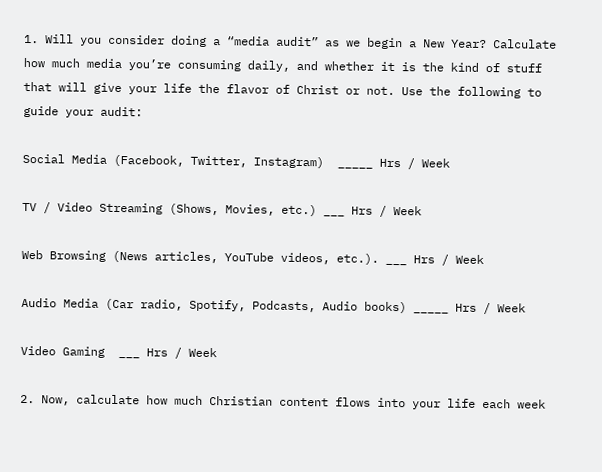1. Will you consider doing a “media audit” as we begin a New Year? Calculate how much media you’re consuming daily, and whether it is the kind of stuff that will give your life the flavor of Christ or not. Use the following to guide your audit:

Social Media (Facebook, Twitter, Instagram)  _____ Hrs / Week

TV / Video Streaming (Shows, Movies, etc.) ___ Hrs / Week

Web Browsing (News articles, YouTube videos, etc.). ___ Hrs / Week

Audio Media (Car radio, Spotify, Podcasts, Audio books) _____ Hrs / Week

Video Gaming  ___ Hrs / Week

2. Now, calculate how much Christian content flows into your life each week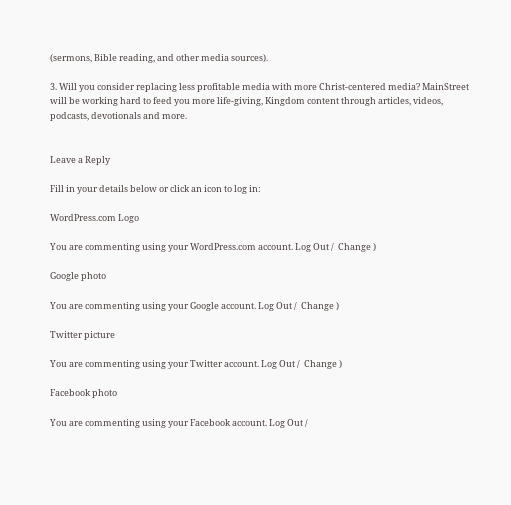(sermons, Bible reading, and other media sources).

3. Will you consider replacing less profitable media with more Christ-centered media? MainStreet will be working hard to feed you more life-giving, Kingdom content through articles, videos, podcasts, devotionals and more.


Leave a Reply

Fill in your details below or click an icon to log in:

WordPress.com Logo

You are commenting using your WordPress.com account. Log Out /  Change )

Google photo

You are commenting using your Google account. Log Out /  Change )

Twitter picture

You are commenting using your Twitter account. Log Out /  Change )

Facebook photo

You are commenting using your Facebook account. Log Out /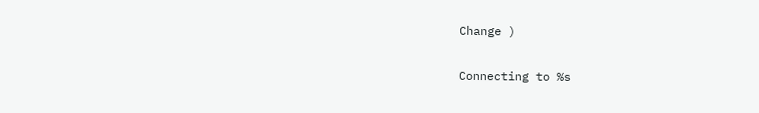Change )

Connecting to %s